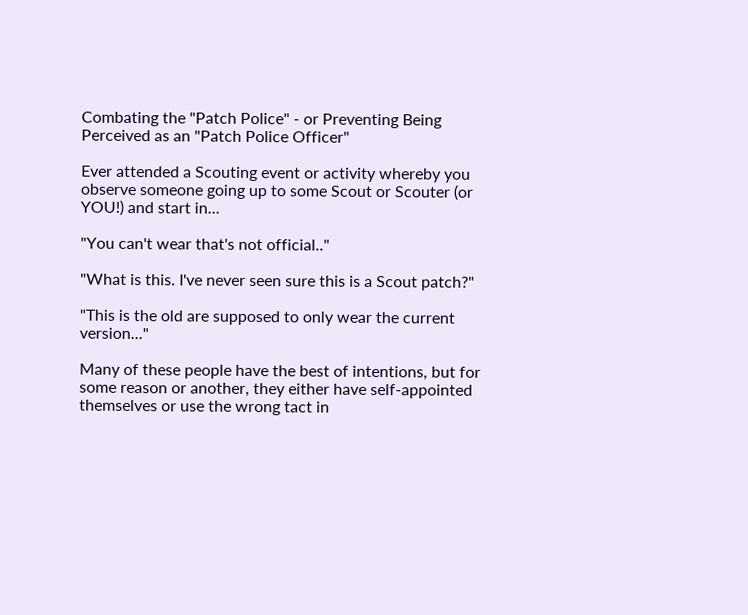Combating the "Patch Police" - or Preventing Being Perceived as an "Patch Police Officer"

Ever attended a Scouting event or activity whereby you observe someone going up to some Scout or Scouter (or YOU!) and start in...

"You can't wear that's not official.."

"What is this. I've never seen sure this is a Scout patch?"

"This is the old are supposed to only wear the current version..."

Many of these people have the best of intentions, but for some reason or another, they either have self-appointed themselves or use the wrong tact in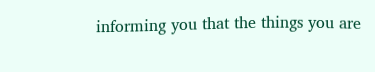informing you that the things you are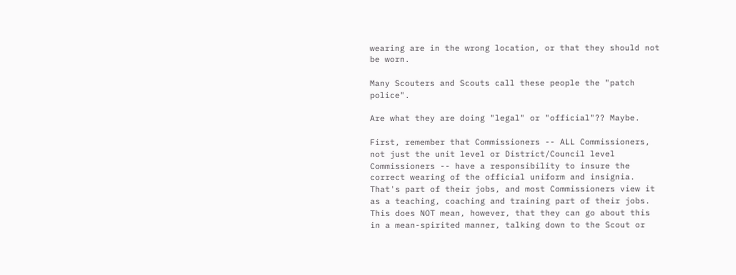wearing are in the wrong location, or that they should not be worn.

Many Scouters and Scouts call these people the "patch police".

Are what they are doing "legal" or "official"?? Maybe.

First, remember that Commissioners -- ALL Commissioners, not just the unit level or District/Council level Commissioners -- have a responsibility to insure the correct wearing of the official uniform and insignia. That's part of their jobs, and most Commissioners view it as a teaching, coaching and training part of their jobs. This does NOT mean, however, that they can go about this in a mean-spirited manner, talking down to the Scout or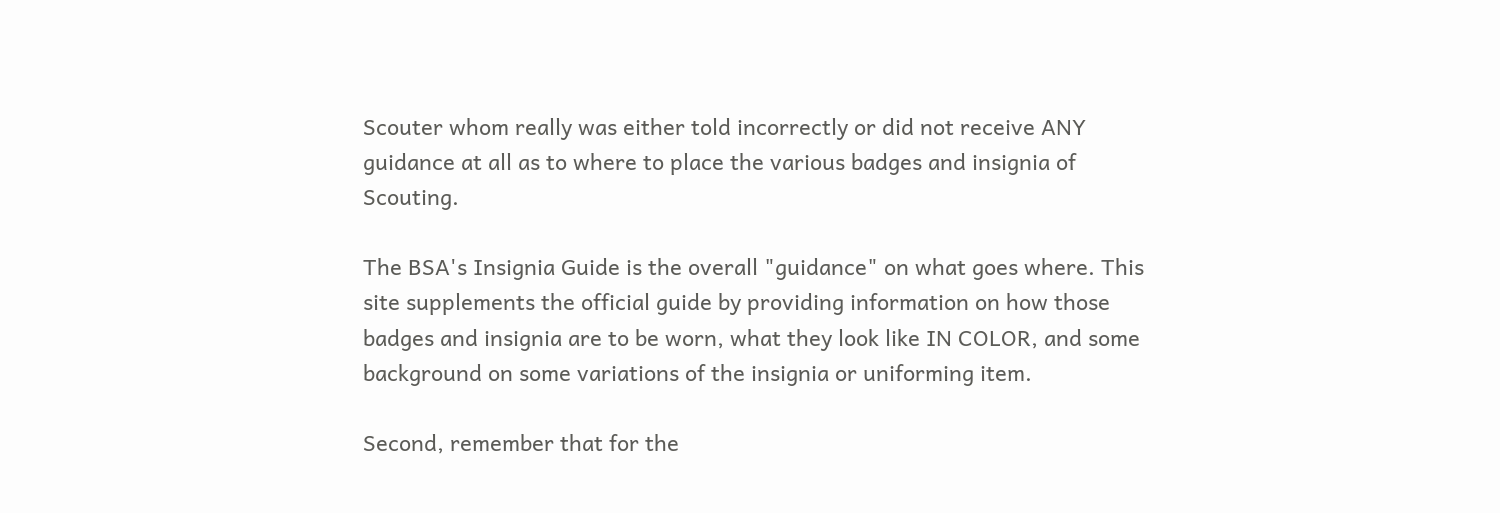Scouter whom really was either told incorrectly or did not receive ANY guidance at all as to where to place the various badges and insignia of Scouting.

The BSA's Insignia Guide is the overall "guidance" on what goes where. This site supplements the official guide by providing information on how those badges and insignia are to be worn, what they look like IN COLOR, and some background on some variations of the insignia or uniforming item.

Second, remember that for the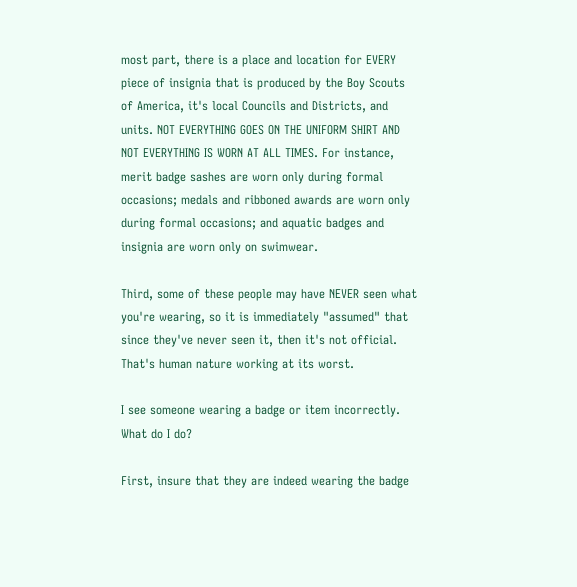most part, there is a place and location for EVERY piece of insignia that is produced by the Boy Scouts of America, it's local Councils and Districts, and units. NOT EVERYTHING GOES ON THE UNIFORM SHIRT AND NOT EVERYTHING IS WORN AT ALL TIMES. For instance, merit badge sashes are worn only during formal occasions; medals and ribboned awards are worn only during formal occasions; and aquatic badges and insignia are worn only on swimwear.

Third, some of these people may have NEVER seen what you're wearing, so it is immediately "assumed" that since they've never seen it, then it's not official. That's human nature working at its worst.

I see someone wearing a badge or item incorrectly. What do I do?

First, insure that they are indeed wearing the badge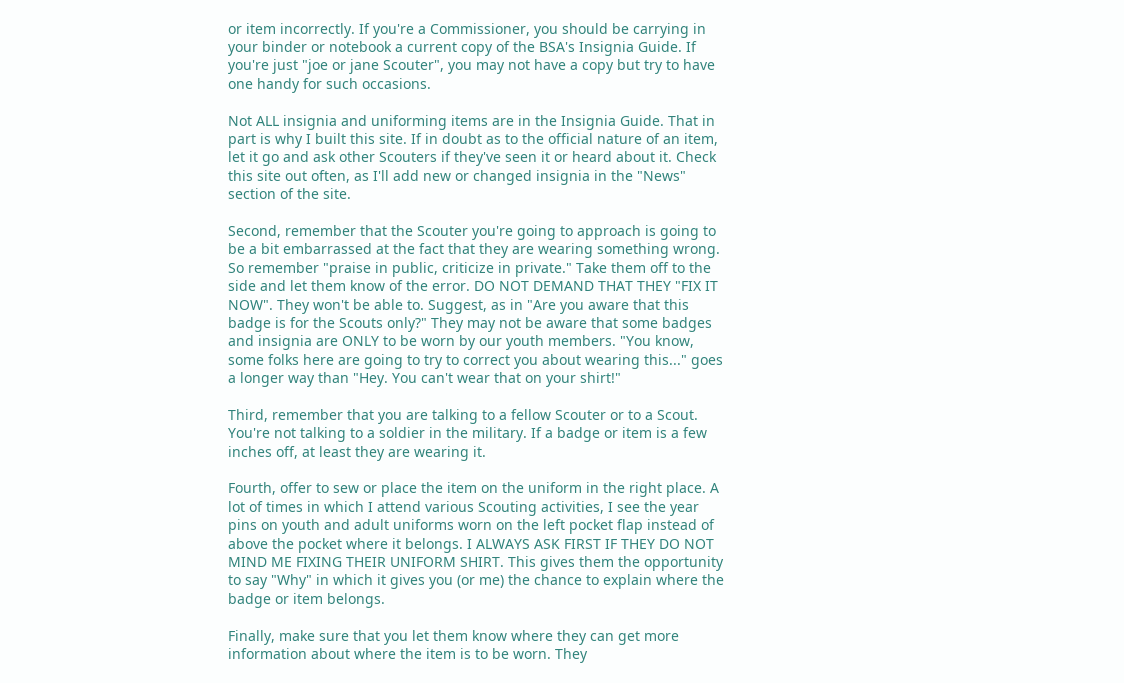or item incorrectly. If you're a Commissioner, you should be carrying in your binder or notebook a current copy of the BSA's Insignia Guide. If you're just "joe or jane Scouter", you may not have a copy but try to have one handy for such occasions.

Not ALL insignia and uniforming items are in the Insignia Guide. That in part is why I built this site. If in doubt as to the official nature of an item, let it go and ask other Scouters if they've seen it or heard about it. Check this site out often, as I'll add new or changed insignia in the "News" section of the site.

Second, remember that the Scouter you're going to approach is going to be a bit embarrassed at the fact that they are wearing something wrong. So remember "praise in public, criticize in private." Take them off to the side and let them know of the error. DO NOT DEMAND THAT THEY "FIX IT NOW". They won't be able to. Suggest, as in "Are you aware that this badge is for the Scouts only?" They may not be aware that some badges and insignia are ONLY to be worn by our youth members. "You know, some folks here are going to try to correct you about wearing this..." goes a longer way than "Hey. You can't wear that on your shirt!"

Third, remember that you are talking to a fellow Scouter or to a Scout. You're not talking to a soldier in the military. If a badge or item is a few inches off, at least they are wearing it.

Fourth, offer to sew or place the item on the uniform in the right place. A lot of times in which I attend various Scouting activities, I see the year pins on youth and adult uniforms worn on the left pocket flap instead of above the pocket where it belongs. I ALWAYS ASK FIRST IF THEY DO NOT MIND ME FIXING THEIR UNIFORM SHIRT. This gives them the opportunity to say "Why" in which it gives you (or me) the chance to explain where the badge or item belongs.

Finally, make sure that you let them know where they can get more information about where the item is to be worn. They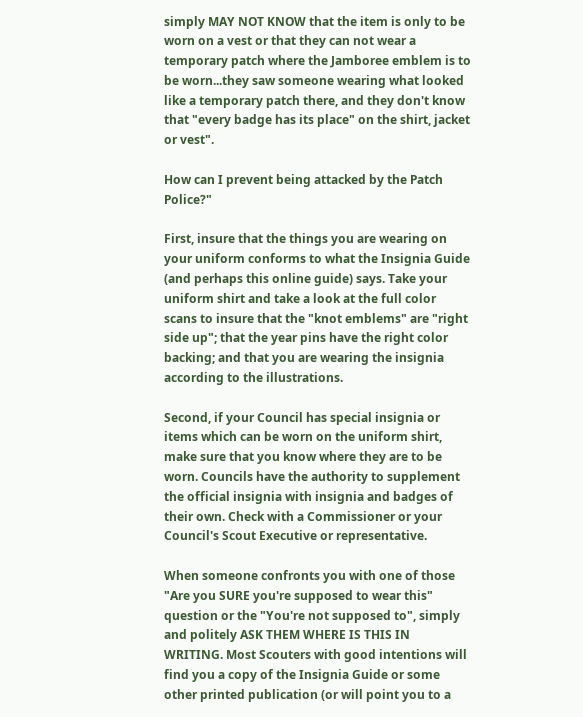simply MAY NOT KNOW that the item is only to be worn on a vest or that they can not wear a temporary patch where the Jamboree emblem is to be worn...they saw someone wearing what looked like a temporary patch there, and they don't know that "every badge has its place" on the shirt, jacket or vest".

How can I prevent being attacked by the Patch Police?"

First, insure that the things you are wearing on your uniform conforms to what the Insignia Guide (and perhaps this online guide) says. Take your uniform shirt and take a look at the full color scans to insure that the "knot emblems" are "right side up"; that the year pins have the right color backing; and that you are wearing the insignia according to the illustrations.

Second, if your Council has special insignia or items which can be worn on the uniform shirt, make sure that you know where they are to be worn. Councils have the authority to supplement the official insignia with insignia and badges of their own. Check with a Commissioner or your Council's Scout Executive or representative.

When someone confronts you with one of those "Are you SURE you're supposed to wear this" question or the "You're not supposed to", simply and politely ASK THEM WHERE IS THIS IN WRITING. Most Scouters with good intentions will find you a copy of the Insignia Guide or some other printed publication (or will point you to a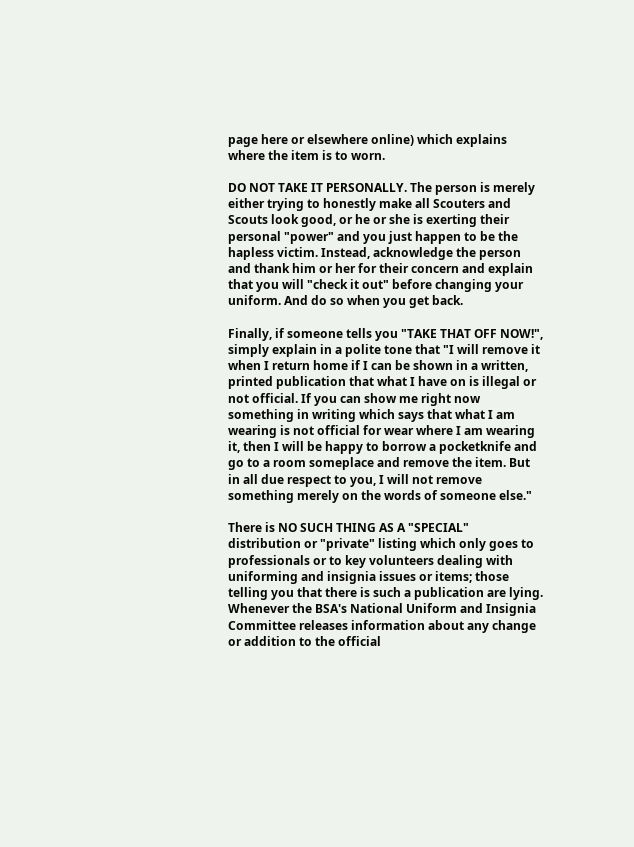page here or elsewhere online) which explains where the item is to worn.

DO NOT TAKE IT PERSONALLY. The person is merely either trying to honestly make all Scouters and Scouts look good, or he or she is exerting their personal "power" and you just happen to be the hapless victim. Instead, acknowledge the person and thank him or her for their concern and explain that you will "check it out" before changing your uniform. And do so when you get back.

Finally, if someone tells you "TAKE THAT OFF NOW!", simply explain in a polite tone that "I will remove it when I return home if I can be shown in a written, printed publication that what I have on is illegal or not official. If you can show me right now something in writing which says that what I am wearing is not official for wear where I am wearing it, then I will be happy to borrow a pocketknife and go to a room someplace and remove the item. But in all due respect to you, I will not remove something merely on the words of someone else."

There is NO SUCH THING AS A "SPECIAL" distribution or "private" listing which only goes to professionals or to key volunteers dealing with uniforming and insignia issues or items; those telling you that there is such a publication are lying. Whenever the BSA's National Uniform and Insignia Committee releases information about any change or addition to the official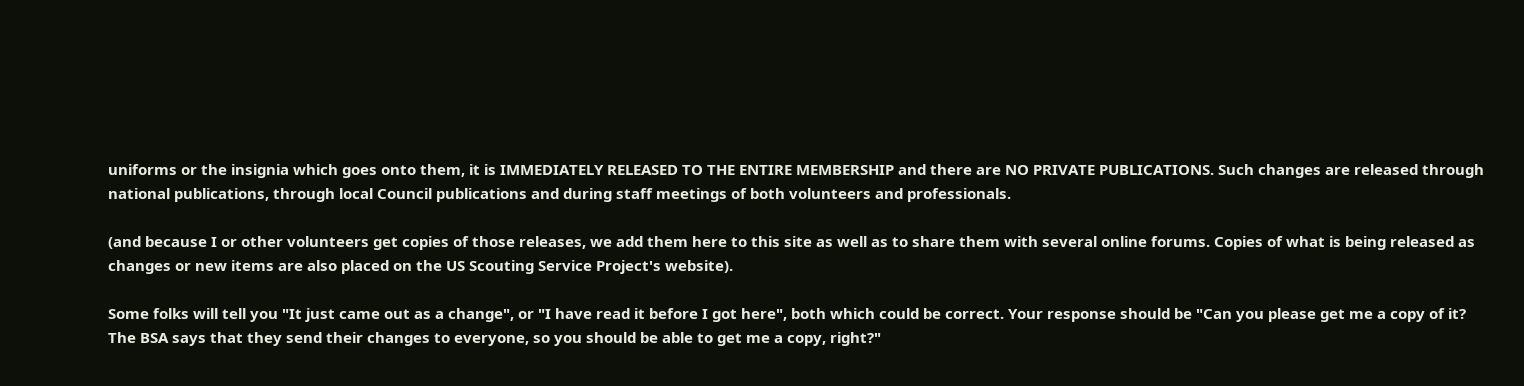uniforms or the insignia which goes onto them, it is IMMEDIATELY RELEASED TO THE ENTIRE MEMBERSHIP and there are NO PRIVATE PUBLICATIONS. Such changes are released through national publications, through local Council publications and during staff meetings of both volunteers and professionals.

(and because I or other volunteers get copies of those releases, we add them here to this site as well as to share them with several online forums. Copies of what is being released as changes or new items are also placed on the US Scouting Service Project's website).

Some folks will tell you "It just came out as a change", or "I have read it before I got here", both which could be correct. Your response should be "Can you please get me a copy of it? The BSA says that they send their changes to everyone, so you should be able to get me a copy, right?"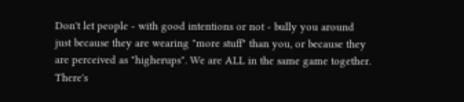Don't let people - with good intentions or not - bully you around just because they are wearing "more stuff" than you, or because they are perceived as "higherups". We are ALL in the same game together. There's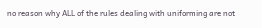no reason why ALL of the rules dealing with uniforming are not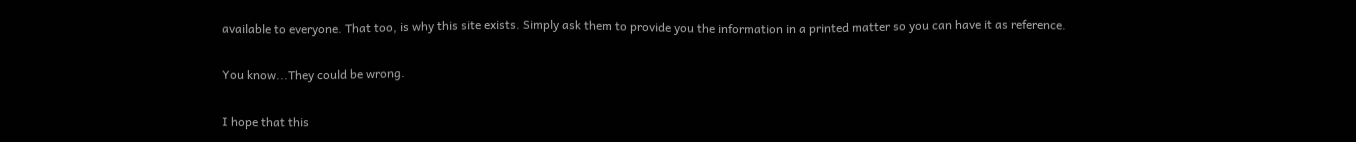available to everyone. That too, is why this site exists. Simply ask them to provide you the information in a printed matter so you can have it as reference.

You know...They could be wrong.

I hope that this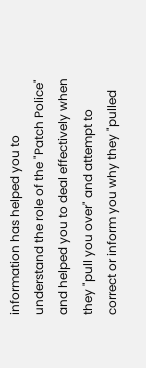information has helped you to understand the role of the "Patch Police" and helped you to deal effectively when they "pull you over" and attempt to correct or inform you why they "pulled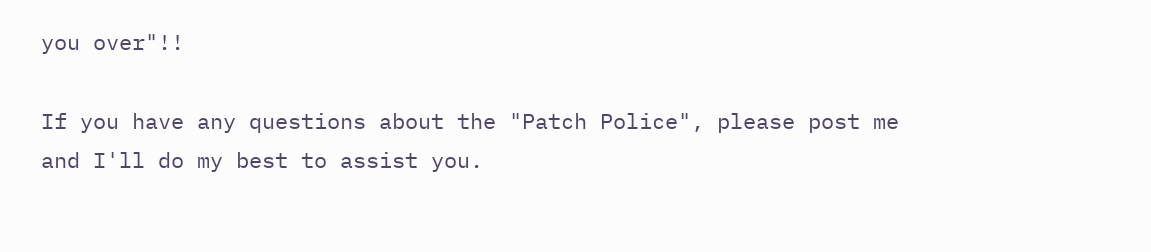you over"!!

If you have any questions about the "Patch Police", please post me and I'll do my best to assist you.